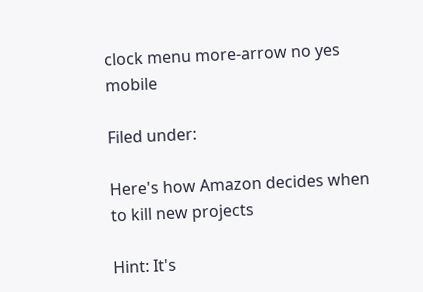clock menu more-arrow no yes mobile

Filed under:

Here's how Amazon decides when to kill new projects

Hint: It's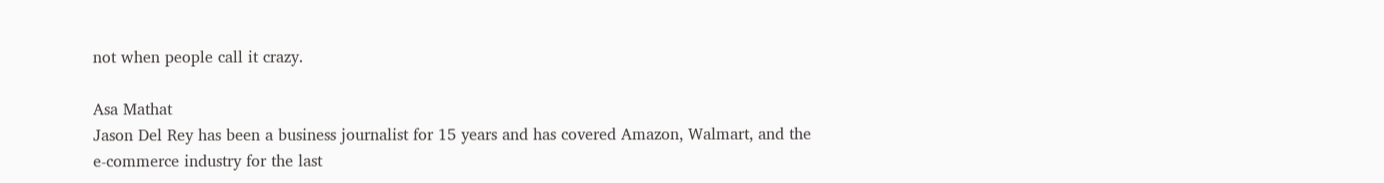not when people call it crazy.

Asa Mathat
Jason Del Rey has been a business journalist for 15 years and has covered Amazon, Walmart, and the e-commerce industry for the last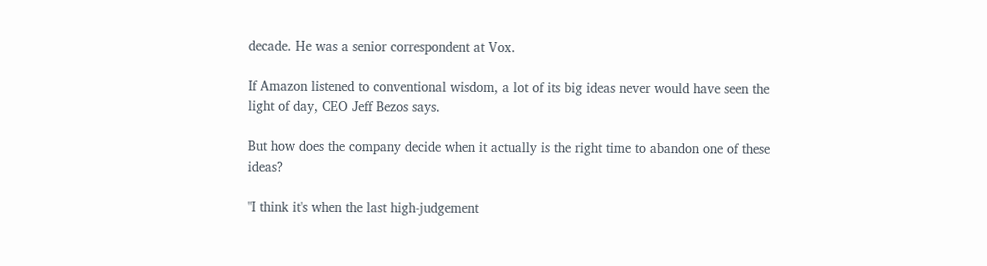decade. He was a senior correspondent at Vox.

If Amazon listened to conventional wisdom, a lot of its big ideas never would have seen the light of day, CEO Jeff Bezos says.

But how does the company decide when it actually is the right time to abandon one of these ideas?

"I think it's when the last high-judgement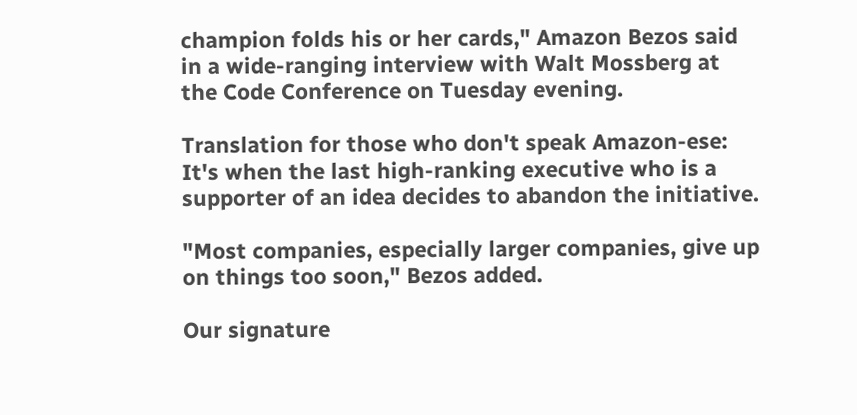champion folds his or her cards," Amazon Bezos said in a wide-ranging interview with Walt Mossberg at the Code Conference on Tuesday evening.

Translation for those who don't speak Amazon-ese: It's when the last high-ranking executive who is a supporter of an idea decides to abandon the initiative.

"Most companies, especially larger companies, give up on things too soon," Bezos added.

Our signature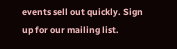events sell out quickly. Sign up for our mailing list.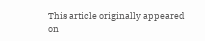This article originally appeared on